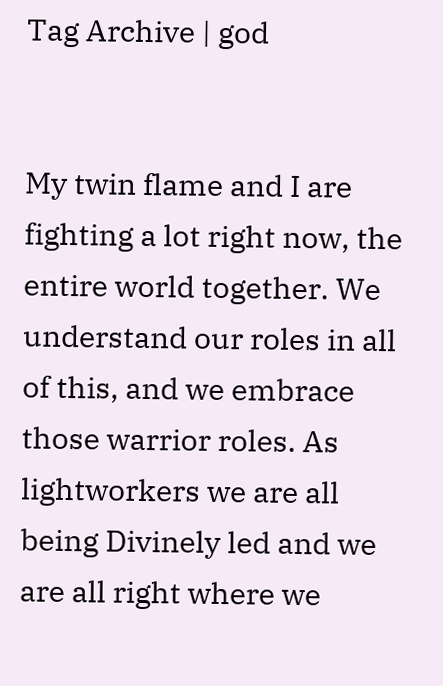Tag Archive | god


My twin flame and I are fighting a lot right now, the entire world together. We understand our roles in all of this, and we embrace those warrior roles. As lightworkers we are all being Divinely led and we are all right where we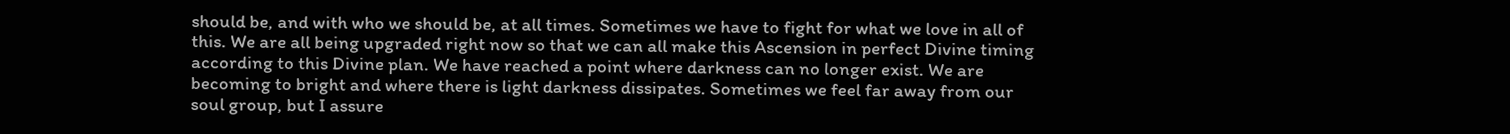should be, and with who we should be, at all times. Sometimes we have to fight for what we love in all of this. We are all being upgraded right now so that we can all make this Ascension in perfect Divine timing according to this Divine plan. We have reached a point where darkness can no longer exist. We are becoming to bright and where there is light darkness dissipates. Sometimes we feel far away from our soul group, but I assure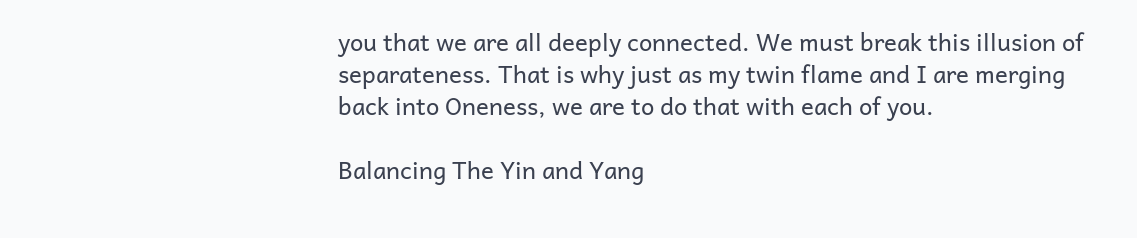you that we are all deeply connected. We must break this illusion of separateness. That is why just as my twin flame and I are merging back into Oneness, we are to do that with each of you.

Balancing The Yin and Yang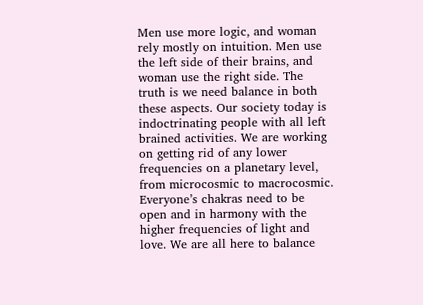Men use more logic, and woman rely mostly on intuition. Men use the left side of their brains, and woman use the right side. The truth is we need balance in both these aspects. Our society today is indoctrinating people with all left brained activities. We are working on getting rid of any lower frequencies on a planetary level, from microcosmic to macrocosmic. Everyone’s chakras need to be open and in harmony with the higher frequencies of light and love. We are all here to balance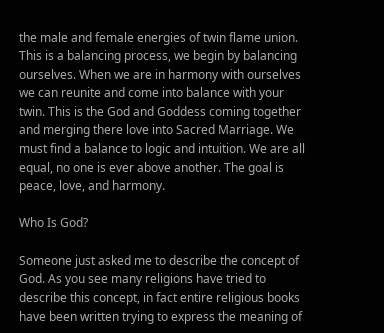the male and female energies of twin flame union. This is a balancing process, we begin by balancing ourselves. When we are in harmony with ourselves we can reunite and come into balance with your twin. This is the God and Goddess coming together and merging there love into Sacred Marriage. We must find a balance to logic and intuition. We are all equal, no one is ever above another. The goal is peace, love, and harmony.

Who Is God?

Someone just asked me to describe the concept of God. As you see many religions have tried to describe this concept, in fact entire religious books have been written trying to express the meaning of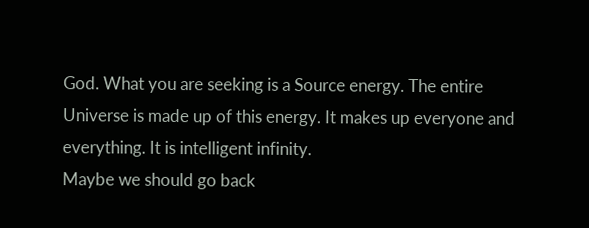God. What you are seeking is a Source energy. The entire Universe is made up of this energy. It makes up everyone and everything. It is intelligent infinity.
Maybe we should go back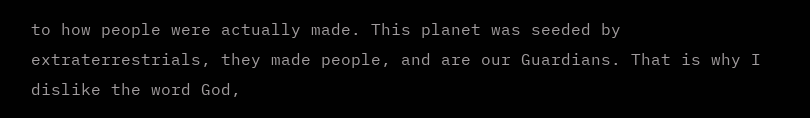to how people were actually made. This planet was seeded by extraterrestrials, they made people, and are our Guardians. That is why I dislike the word God,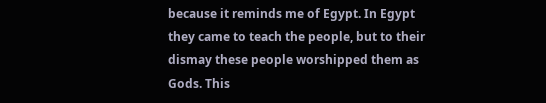because it reminds me of Egypt. In Egypt they came to teach the people, but to their dismay these people worshipped them as Gods. This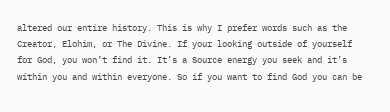altered our entire history. This is why I prefer words such as the Creator, Elohim, or The Divine. If your looking outside of yourself for God, you won’t find it. It’s a Source energy you seek and it’s within you and within everyone. So if you want to find God you can be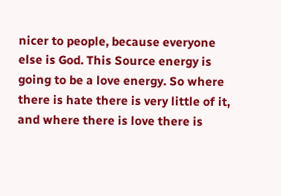nicer to people, because everyone else is God. This Source energy is going to be a love energy. So where there is hate there is very little of it, and where there is love there is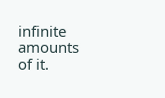infinite amounts of it.